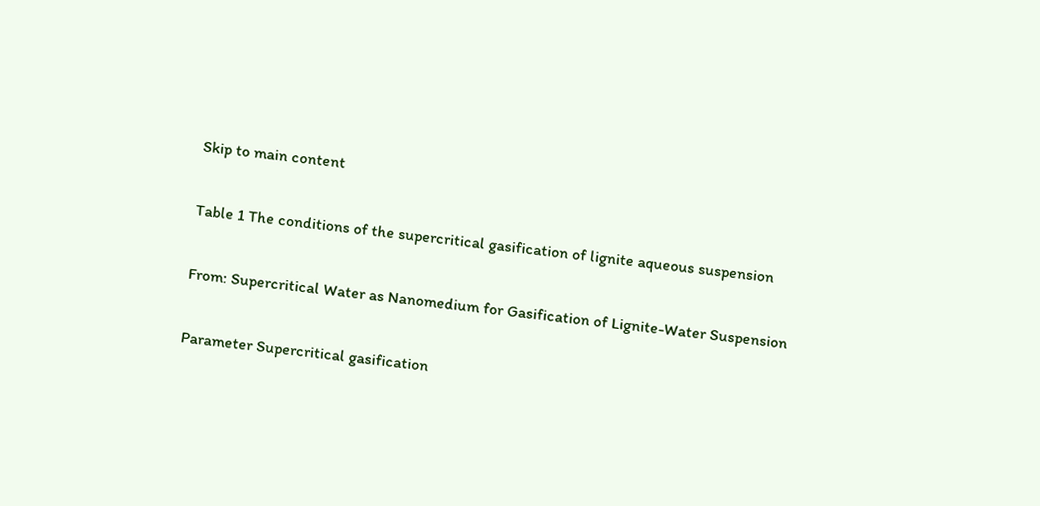Skip to main content

Table 1 The conditions of the supercritical gasification of lignite aqueous suspension

From: Supercritical Water as Nanomedium for Gasification of Lignite-Water Suspension

Parameter Supercritical gasification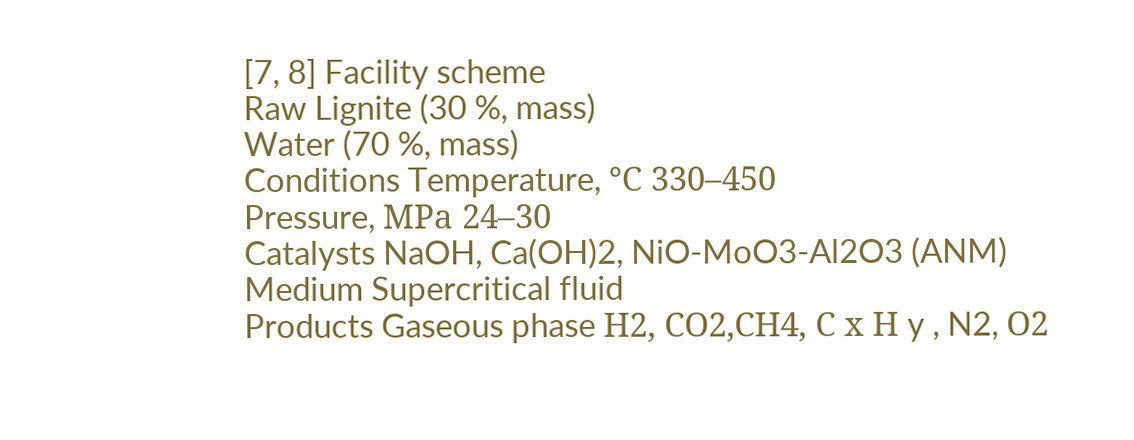[7, 8] Facility scheme
Raw Lignite (30 %, mass)
Water (70 %, mass)
Conditions Temperature, °С 330–450
Pressure, MPа 24–30
Catalysts NaOH, Ca(OH)2, NiO-MoO3-Al2O3 (ANM)
Medium Supercritical fluid
Products Gaseous phase Н2, СО2,СН4, С х Н y , N2, О2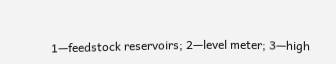1—feedstock reservoirs; 2—level meter; 3—high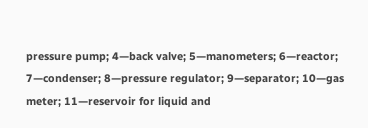pressure pump; 4—back valve; 5—manometers; 6—reactor; 7—condenser; 8—pressure regulator; 9—separator; 10—gas meter; 11—reservoir for liquid and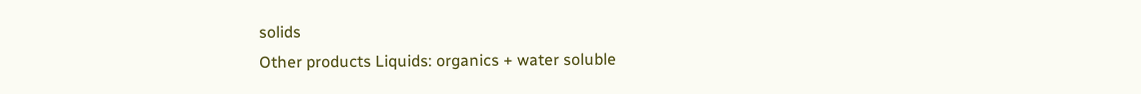solids
Other products Liquids: organics + water soluble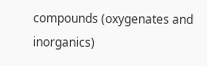compounds (oxygenates and inorganics)